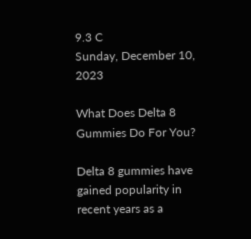9.3 C
Sunday, December 10, 2023

What Does Delta 8 Gummies Do For You?

Delta 8 gummies have gained popularity in recent years as a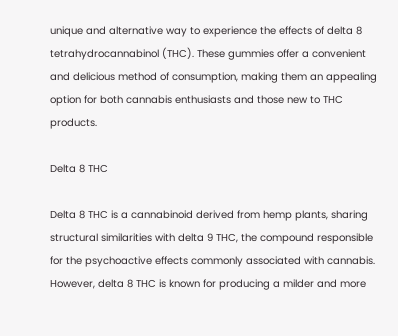unique and alternative way to experience the effects of delta 8 tetrahydrocannabinol (THC). These gummies offer a convenient and delicious method of consumption, making them an appealing option for both cannabis enthusiasts and those new to THC products.

Delta 8 THC

Delta 8 THC is a cannabinoid derived from hemp plants, sharing structural similarities with delta 9 THC, the compound responsible for the psychoactive effects commonly associated with cannabis. However, delta 8 THC is known for producing a milder and more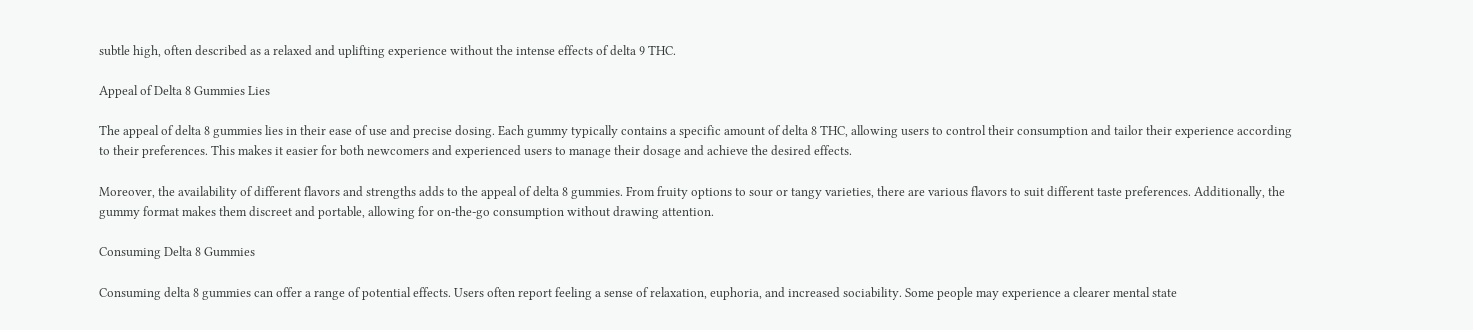subtle high, often described as a relaxed and uplifting experience without the intense effects of delta 9 THC.

Appeal of Delta 8 Gummies Lies

The appeal of delta 8 gummies lies in their ease of use and precise dosing. Each gummy typically contains a specific amount of delta 8 THC, allowing users to control their consumption and tailor their experience according to their preferences. This makes it easier for both newcomers and experienced users to manage their dosage and achieve the desired effects.

Moreover, the availability of different flavors and strengths adds to the appeal of delta 8 gummies. From fruity options to sour or tangy varieties, there are various flavors to suit different taste preferences. Additionally, the gummy format makes them discreet and portable, allowing for on-the-go consumption without drawing attention.

Consuming Delta 8 Gummies

Consuming delta 8 gummies can offer a range of potential effects. Users often report feeling a sense of relaxation, euphoria, and increased sociability. Some people may experience a clearer mental state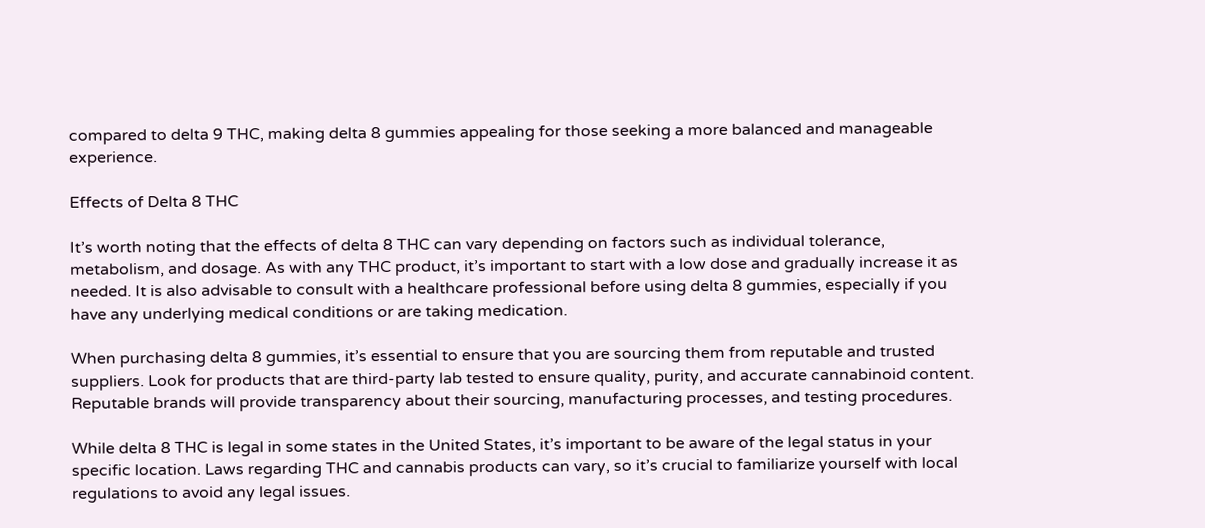compared to delta 9 THC, making delta 8 gummies appealing for those seeking a more balanced and manageable experience.

Effects of Delta 8 THC

It’s worth noting that the effects of delta 8 THC can vary depending on factors such as individual tolerance, metabolism, and dosage. As with any THC product, it’s important to start with a low dose and gradually increase it as needed. It is also advisable to consult with a healthcare professional before using delta 8 gummies, especially if you have any underlying medical conditions or are taking medication.

When purchasing delta 8 gummies, it’s essential to ensure that you are sourcing them from reputable and trusted suppliers. Look for products that are third-party lab tested to ensure quality, purity, and accurate cannabinoid content. Reputable brands will provide transparency about their sourcing, manufacturing processes, and testing procedures.

While delta 8 THC is legal in some states in the United States, it’s important to be aware of the legal status in your specific location. Laws regarding THC and cannabis products can vary, so it’s crucial to familiarize yourself with local regulations to avoid any legal issues.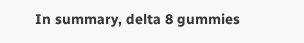In summary, delta 8 gummies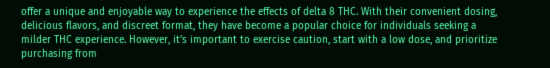offer a unique and enjoyable way to experience the effects of delta 8 THC. With their convenient dosing, delicious flavors, and discreet format, they have become a popular choice for individuals seeking a milder THC experience. However, it’s important to exercise caution, start with a low dose, and prioritize purchasing from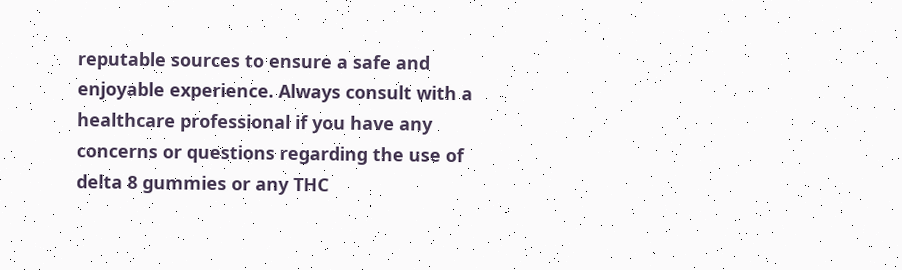reputable sources to ensure a safe and enjoyable experience. Always consult with a healthcare professional if you have any concerns or questions regarding the use of delta 8 gummies or any THC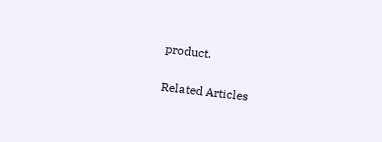product.

Related Articles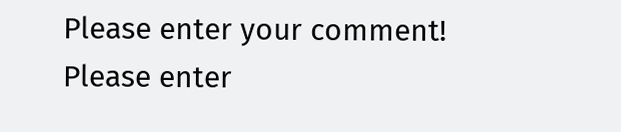Please enter your comment!
Please enter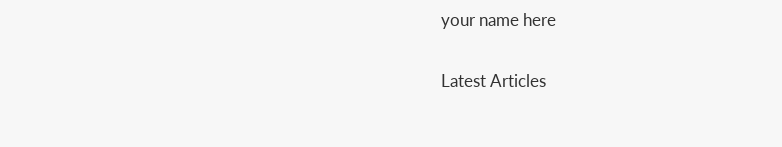your name here

Latest Articles